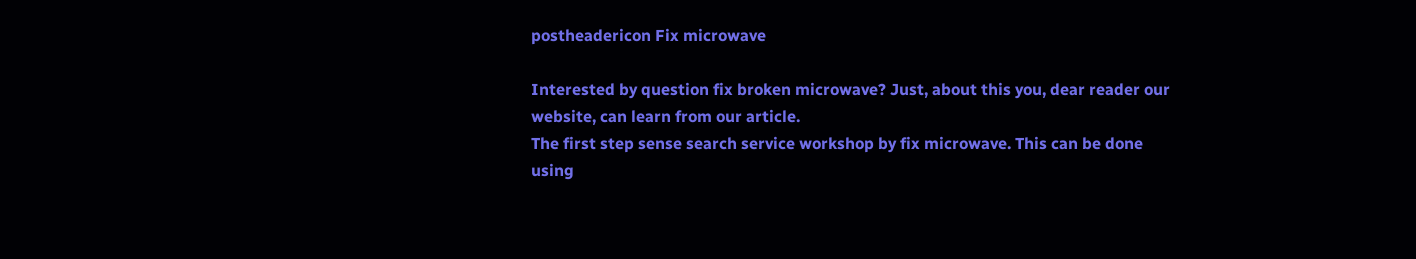postheadericon Fix microwave

Interested by question fix broken microwave? Just, about this you, dear reader our website, can learn from our article.
The first step sense search service workshop by fix microwave. This can be done using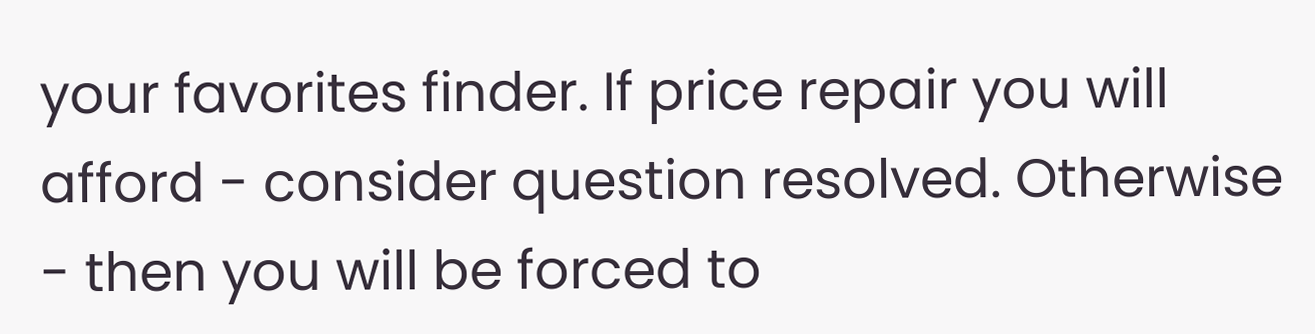your favorites finder. If price repair you will afford - consider question resolved. Otherwise - then you will be forced to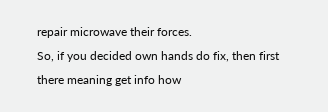repair microwave their forces.
So, if you decided own hands do fix, then first there meaning get info how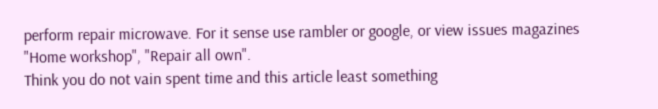perform repair microwave. For it sense use rambler or google, or view issues magazines "Home workshop", "Repair all own".
Think you do not vain spent time and this article least something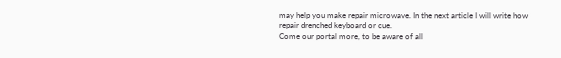may help you make repair microwave. In the next article I will write how repair drenched keyboard or cue.
Come our portal more, to be aware of all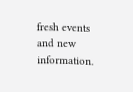fresh events and new information.